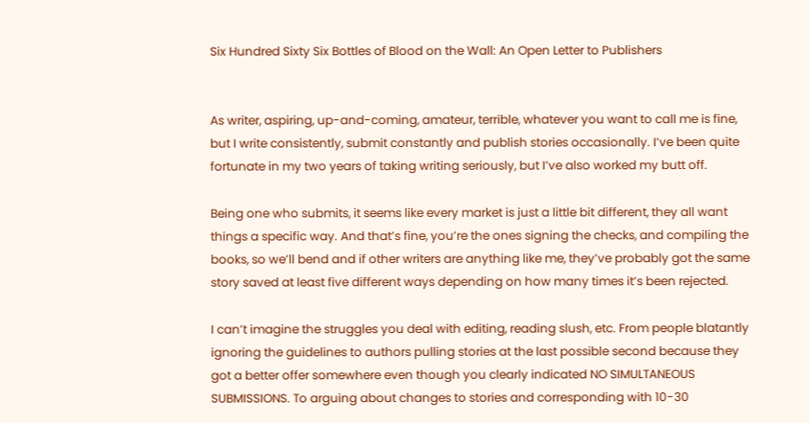Six Hundred Sixty Six Bottles of Blood on the Wall: An Open Letter to Publishers


As writer, aspiring, up-and-coming, amateur, terrible, whatever you want to call me is fine, but I write consistently, submit constantly and publish stories occasionally. I’ve been quite fortunate in my two years of taking writing seriously, but I’ve also worked my butt off.

Being one who submits, it seems like every market is just a little bit different, they all want things a specific way. And that’s fine, you’re the ones signing the checks, and compiling the books, so we’ll bend and if other writers are anything like me, they’ve probably got the same story saved at least five different ways depending on how many times it’s been rejected.

I can’t imagine the struggles you deal with editing, reading slush, etc. From people blatantly ignoring the guidelines to authors pulling stories at the last possible second because they got a better offer somewhere even though you clearly indicated NO SIMULTANEOUS SUBMISSIONS. To arguing about changes to stories and corresponding with 10-30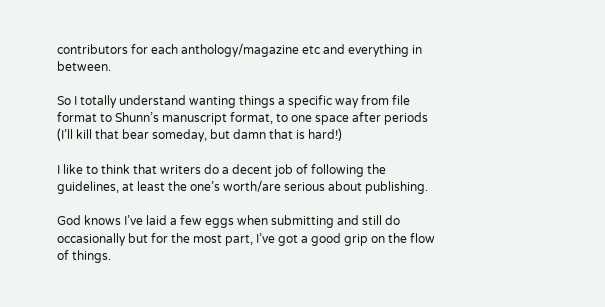contributors for each anthology/magazine etc and everything in between.

So I totally understand wanting things a specific way from file format to Shunn’s manuscript format, to one space after periods (I’ll kill that bear someday, but damn that is hard!)

I like to think that writers do a decent job of following the guidelines, at least the one’s worth/are serious about publishing.

God knows I’ve laid a few eggs when submitting and still do occasionally but for the most part, I’ve got a good grip on the flow of things.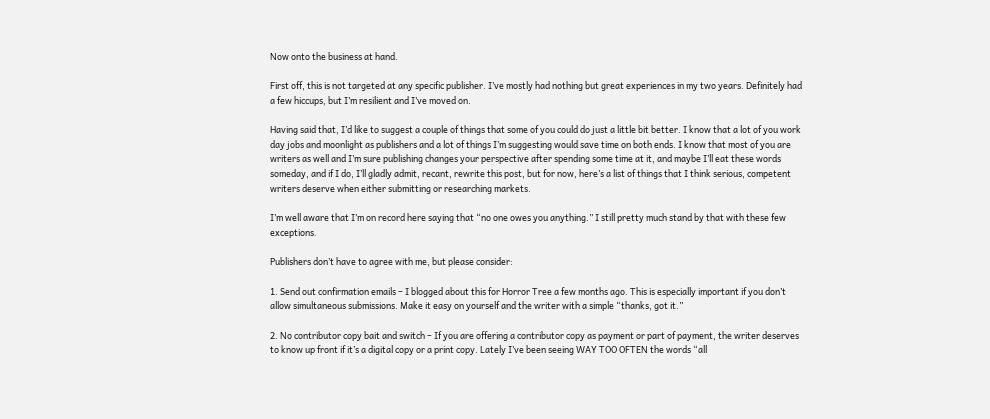Now onto the business at hand.

First off, this is not targeted at any specific publisher. I’ve mostly had nothing but great experiences in my two years. Definitely had a few hiccups, but I’m resilient and I’ve moved on.

Having said that, I’d like to suggest a couple of things that some of you could do just a little bit better. I know that a lot of you work day jobs and moonlight as publishers and a lot of things I’m suggesting would save time on both ends. I know that most of you are writers as well and I’m sure publishing changes your perspective after spending some time at it, and maybe I’ll eat these words someday, and if I do, I’ll gladly admit, recant, rewrite this post, but for now, here’s a list of things that I think serious, competent writers deserve when either submitting or researching markets.

I’m well aware that I’m on record here saying that “no one owes you anything.” I still pretty much stand by that with these few exceptions.

Publishers don’t have to agree with me, but please consider:

1. Send out confirmation emails – I blogged about this for Horror Tree a few months ago. This is especially important if you don’t allow simultaneous submissions. Make it easy on yourself and the writer with a simple “thanks, got it.”

2. No contributor copy bait and switch – If you are offering a contributor copy as payment or part of payment, the writer deserves to know up front if it’s a digital copy or a print copy. Lately I’ve been seeing WAY TOO OFTEN the words “all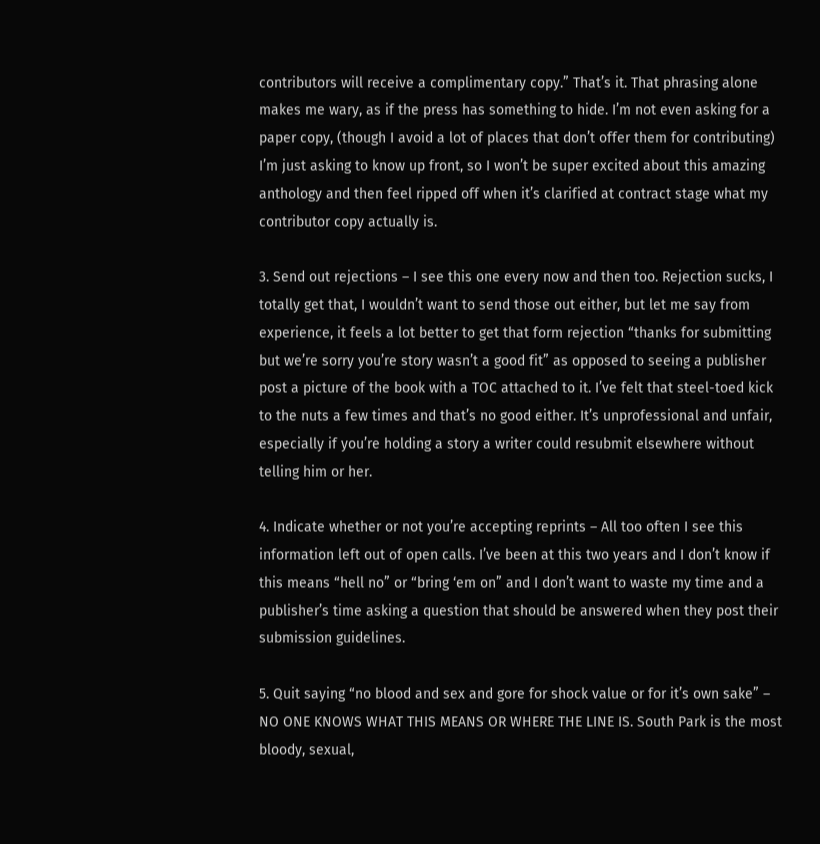contributors will receive a complimentary copy.” That’s it. That phrasing alone makes me wary, as if the press has something to hide. I’m not even asking for a paper copy, (though I avoid a lot of places that don’t offer them for contributing) I’m just asking to know up front, so I won’t be super excited about this amazing anthology and then feel ripped off when it’s clarified at contract stage what my contributor copy actually is.

3. Send out rejections – I see this one every now and then too. Rejection sucks, I totally get that, I wouldn’t want to send those out either, but let me say from experience, it feels a lot better to get that form rejection “thanks for submitting but we’re sorry you’re story wasn’t a good fit” as opposed to seeing a publisher post a picture of the book with a TOC attached to it. I’ve felt that steel-toed kick to the nuts a few times and that’s no good either. It’s unprofessional and unfair, especially if you’re holding a story a writer could resubmit elsewhere without telling him or her.

4. Indicate whether or not you’re accepting reprints – All too often I see this information left out of open calls. I’ve been at this two years and I don’t know if this means “hell no” or “bring ‘em on” and I don’t want to waste my time and a publisher’s time asking a question that should be answered when they post their submission guidelines.

5. Quit saying “no blood and sex and gore for shock value or for it’s own sake” – NO ONE KNOWS WHAT THIS MEANS OR WHERE THE LINE IS. South Park is the most bloody, sexual,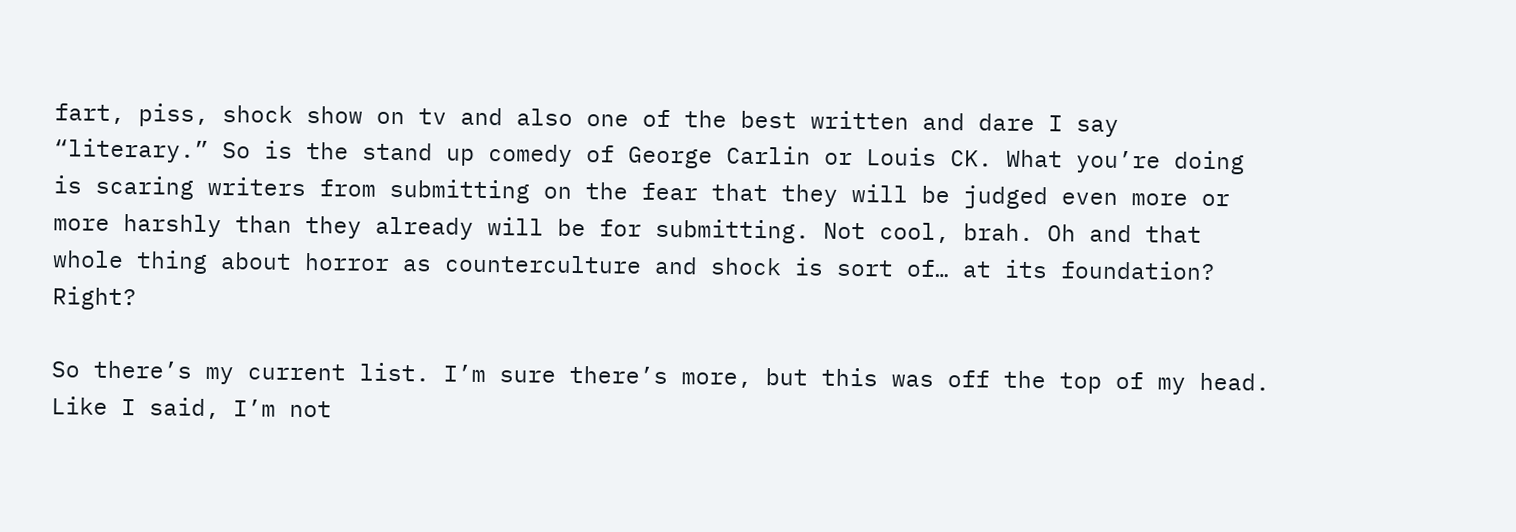fart, piss, shock show on tv and also one of the best written and dare I say “literary.” So is the stand up comedy of George Carlin or Louis CK. What you’re doing is scaring writers from submitting on the fear that they will be judged even more or more harshly than they already will be for submitting. Not cool, brah. Oh and that whole thing about horror as counterculture and shock is sort of… at its foundation? Right?

So there’s my current list. I’m sure there’s more, but this was off the top of my head. Like I said, I’m not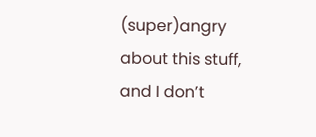(super)angry about this stuff, and I don’t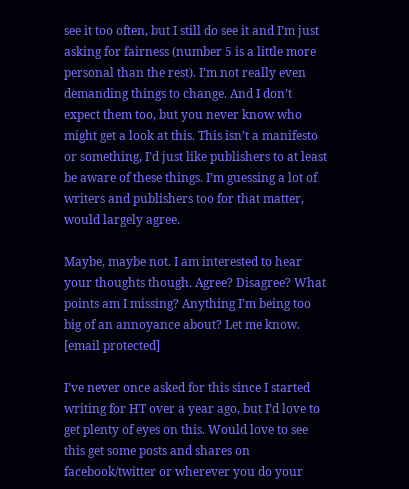see it too often, but I still do see it and I’m just asking for fairness (number 5 is a little more personal than the rest). I’m not really even demanding things to change. And I don’t expect them too, but you never know who might get a look at this. This isn’t a manifesto or something, I’d just like publishers to at least be aware of these things. I’m guessing a lot of writers and publishers too for that matter, would largely agree.

Maybe, maybe not. I am interested to hear your thoughts though. Agree? Disagree? What points am I missing? Anything I’m being too big of an annoyance about? Let me know. [email protected]

I’ve never once asked for this since I started writing for HT over a year ago, but I’d love to get plenty of eyes on this. Would love to see this get some posts and shares on facebook/twitter or wherever you do your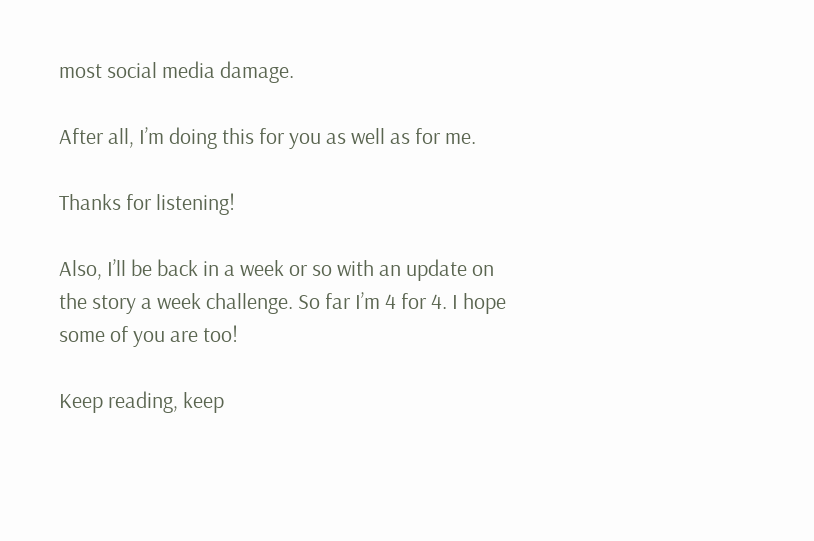most social media damage.

After all, I’m doing this for you as well as for me.

Thanks for listening!

Also, I’ll be back in a week or so with an update on the story a week challenge. So far I’m 4 for 4. I hope some of you are too!

Keep reading, keep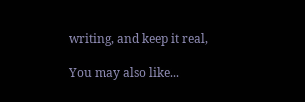writing, and keep it real,

You may also like...